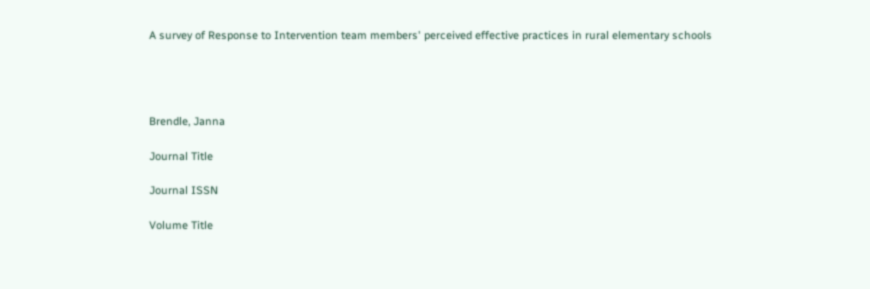A survey of Response to Intervention team members' perceived effective practices in rural elementary schools




Brendle, Janna

Journal Title

Journal ISSN

Volume Title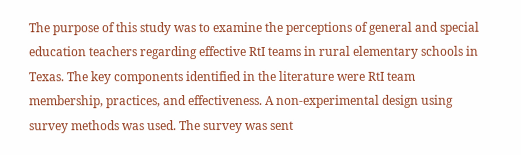The purpose of this study was to examine the perceptions of general and special education teachers regarding effective RtI teams in rural elementary schools in Texas. The key components identified in the literature were RtI team membership, practices, and effectiveness. A non-experimental design using survey methods was used. The survey was sent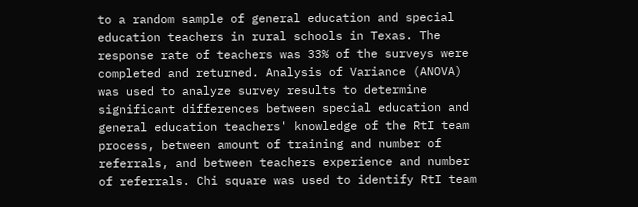to a random sample of general education and special education teachers in rural schools in Texas. The response rate of teachers was 33% of the surveys were completed and returned. Analysis of Variance (ANOVA) was used to analyze survey results to determine significant differences between special education and general education teachers' knowledge of the RtI team process, between amount of training and number of referrals, and between teachers experience and number of referrals. Chi square was used to identify RtI team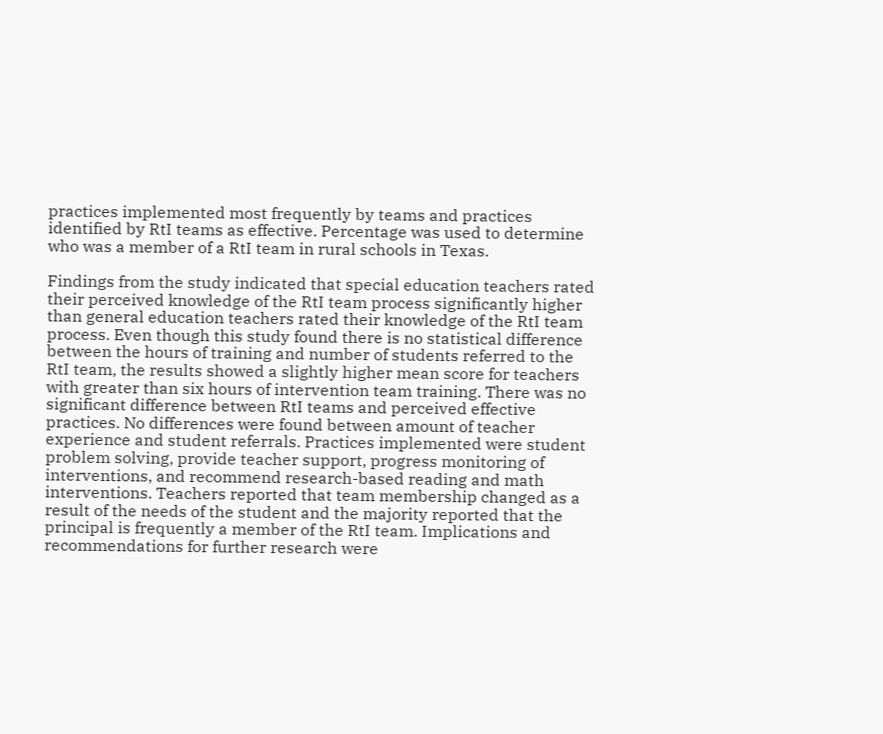practices implemented most frequently by teams and practices identified by RtI teams as effective. Percentage was used to determine who was a member of a RtI team in rural schools in Texas.

Findings from the study indicated that special education teachers rated their perceived knowledge of the RtI team process significantly higher than general education teachers rated their knowledge of the RtI team process. Even though this study found there is no statistical difference between the hours of training and number of students referred to the RtI team, the results showed a slightly higher mean score for teachers with greater than six hours of intervention team training. There was no significant difference between RtI teams and perceived effective practices. No differences were found between amount of teacher experience and student referrals. Practices implemented were student problem solving, provide teacher support, progress monitoring of interventions, and recommend research-based reading and math interventions. Teachers reported that team membership changed as a result of the needs of the student and the majority reported that the principal is frequently a member of the RtI team. Implications and recommendations for further research were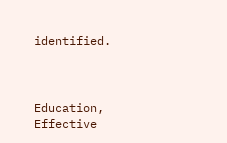identified.



Education, Effective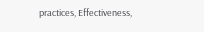practices, Effectiveness,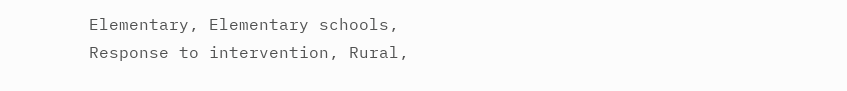Elementary, Elementary schools, Response to intervention, Rural,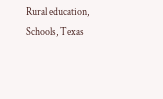Rural education, Schools, Texas